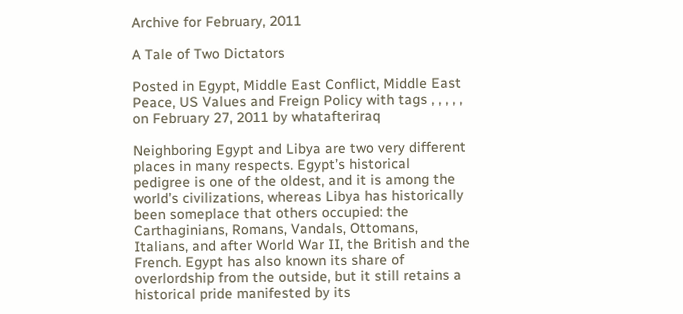Archive for February, 2011

A Tale of Two Dictators

Posted in Egypt, Middle East Conflict, Middle East Peace, US Values and Freign Policy with tags , , , , , on February 27, 2011 by whatafteriraq

Neighboring Egypt and Libya are two very different places in many respects. Egypt’s historical pedigree is one of the oldest, and it is among the world’s civilizations, whereas Libya has historically been someplace that others occupied: the Carthaginians, Romans, Vandals, Ottomans, Italians, and after World War II, the British and the French. Egypt has also known its share of overlordship from the outside, but it still retains a historical pride manifested by its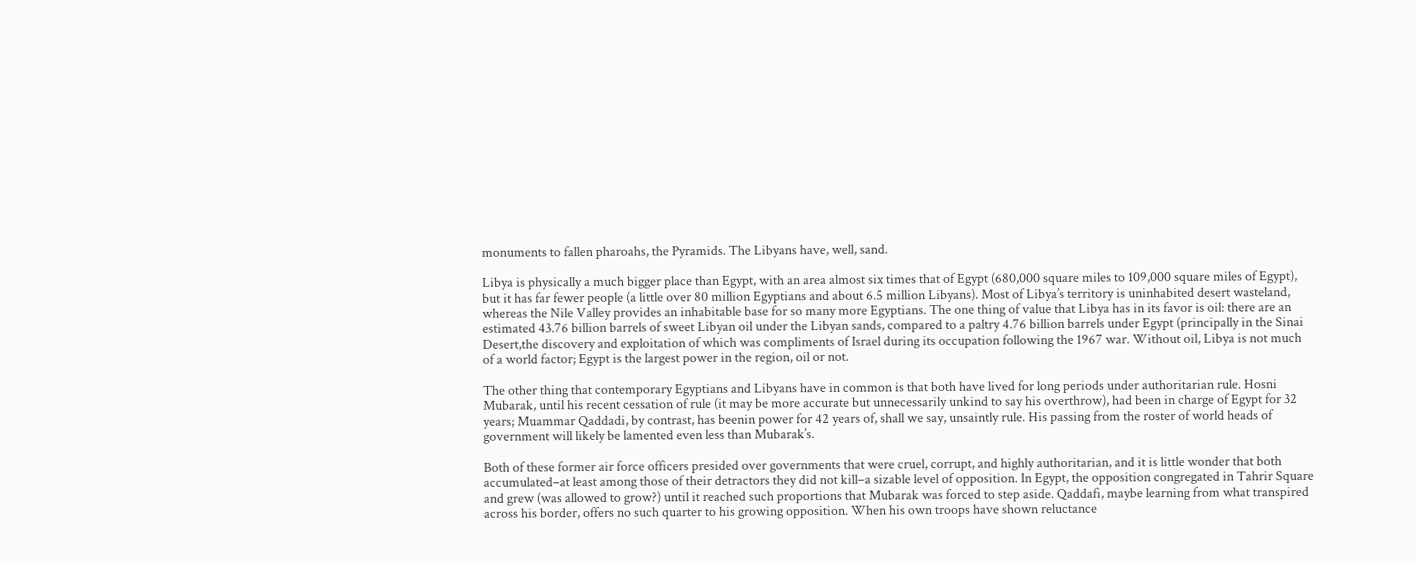monuments to fallen pharoahs, the Pyramids. The Libyans have, well, sand.

Libya is physically a much bigger place than Egypt, with an area almost six times that of Egypt (680,000 square miles to 109,000 square miles of Egypt), but it has far fewer people (a little over 80 million Egyptians and about 6.5 million Libyans). Most of Libya’s territory is uninhabited desert wasteland, whereas the Nile Valley provides an inhabitable base for so many more Egyptians. The one thing of value that Libya has in its favor is oil: there are an estimated 43.76 billion barrels of sweet Libyan oil under the Libyan sands, compared to a paltry 4.76 billion barrels under Egypt (principally in the Sinai Desert,the discovery and exploitation of which was compliments of Israel during its occupation following the 1967 war. Without oil, Libya is not much of a world factor; Egypt is the largest power in the region, oil or not.

The other thing that contemporary Egyptians and Libyans have in common is that both have lived for long periods under authoritarian rule. Hosni Mubarak, until his recent cessation of rule (it may be more accurate but unnecessarily unkind to say his overthrow), had been in charge of Egypt for 32 years; Muammar Qaddadi, by contrast, has beenin power for 42 years of, shall we say, unsaintly rule. His passing from the roster of world heads of government will likely be lamented even less than Mubarak’s.

Both of these former air force officers presided over governments that were cruel, corrupt, and highly authoritarian, and it is little wonder that both accumulated–at least among those of their detractors they did not kill–a sizable level of opposition. In Egypt, the opposition congregated in Tahrir Square and grew (was allowed to grow?) until it reached such proportions that Mubarak was forced to step aside. Qaddafi, maybe learning from what transpired across his border, offers no such quarter to his growing opposition. When his own troops have shown reluctance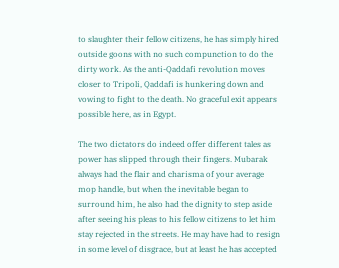to slaughter their fellow citizens, he has simply hired outside goons with no such compunction to do the dirty work. As the anti-Qaddafi revolution moves closer to Tripoli, Qaddafi is hunkering down and vowing to fight to the death. No graceful exit appears possible here, as in Egypt.

The two dictators do indeed offer different tales as power has slipped through their fingers. Mubarak always had the flair and charisma of your average mop handle, but when the inevitable began to surround him, he also had the dignity to step aside after seeing his pleas to his fellow citizens to let him stay rejected in the streets. He may have had to resign in some level of disgrace, but at least he has accepted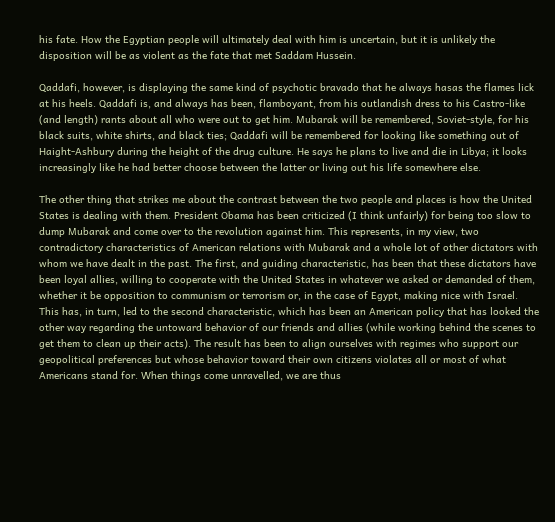his fate. How the Egyptian people will ultimately deal with him is uncertain, but it is unlikely the disposition will be as violent as the fate that met Saddam Hussein.

Qaddafi, however, is displaying the same kind of psychotic bravado that he always hasas the flames lick at his heels. Qaddafi is, and always has been, flamboyant, from his outlandish dress to his Castro-like (and length) rants about all who were out to get him. Mubarak will be remembered, Soviet-style, for his black suits, white shirts, and black ties; Qaddafi will be remembered for looking like something out of Haight-Ashbury during the height of the drug culture. He says he plans to live and die in Libya; it looks increasingly like he had better choose between the latter or living out his life somewhere else.

The other thing that strikes me about the contrast between the two people and places is how the United States is dealing with them. President Obama has been criticized (I think unfairly) for being too slow to dump Mubarak and come over to the revolution against him. This represents, in my view, two contradictory characteristics of American relations with Mubarak and a whole lot of other dictators with whom we have dealt in the past. The first, and guiding characteristic, has been that these dictators have been loyal allies, willing to cooperate with the United States in whatever we asked or demanded of them, whether it be opposition to communism or terrorism or, in the case of Egypt, making nice with Israel. This has, in turn, led to the second characteristic, which has been an American policy that has looked the other way regarding the untoward behavior of our friends and allies (while working behind the scenes to get them to clean up their acts). The result has been to align ourselves with regimes who support our geopolitical preferences but whose behavior toward their own citizens violates all or most of what Americans stand for. When things come unravelled, we are thus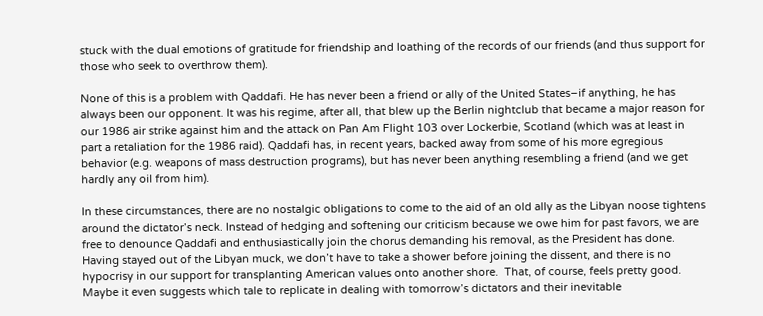stuck with the dual emotions of gratitude for friendship and loathing of the records of our friends (and thus support for those who seek to overthrow them).

None of this is a problem with Qaddafi. He has never been a friend or ally of the United States–if anything, he has always been our opponent. It was his regime, after all, that blew up the Berlin nightclub that became a major reason for our 1986 air strike against him and the attack on Pan Am Flight 103 over Lockerbie, Scotland (which was at least in part a retaliation for the 1986 raid). Qaddafi has, in recent years, backed away from some of his more egregious behavior (e.g. weapons of mass destruction programs), but has never been anything resembling a friend (and we get hardly any oil from him).

In these circumstances, there are no nostalgic obligations to come to the aid of an old ally as the Libyan noose tightens around the dictator’s neck. Instead of hedging and softening our criticism because we owe him for past favors, we are free to denounce Qaddafi and enthusiastically join the chorus demanding his removal, as the President has done. Having stayed out of the Libyan muck, we don’t have to take a shower before joining the dissent, and there is no hypocrisy in our support for transplanting American values onto another shore.  That, of course, feels pretty good. Maybe it even suggests which tale to replicate in dealing with tomorrow’s dictators and their inevitable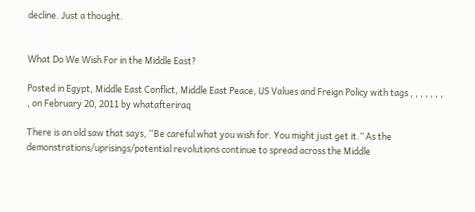decline. Just a thought.


What Do We Wish For in the Middle East?

Posted in Egypt, Middle East Conflict, Middle East Peace, US Values and Freign Policy with tags , , , , , , , , on February 20, 2011 by whatafteriraq

There is an old saw that says, “Be careful what you wish for. You might just get it.” As the demonstrations/uprisings/potential revolutions continue to spread across the Middle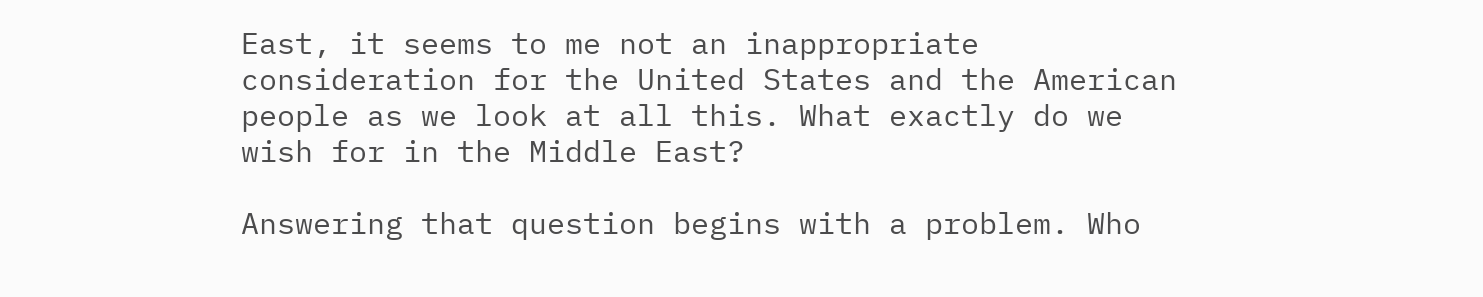East, it seems to me not an inappropriate consideration for the United States and the American people as we look at all this. What exactly do we wish for in the Middle East?

Answering that question begins with a problem. Who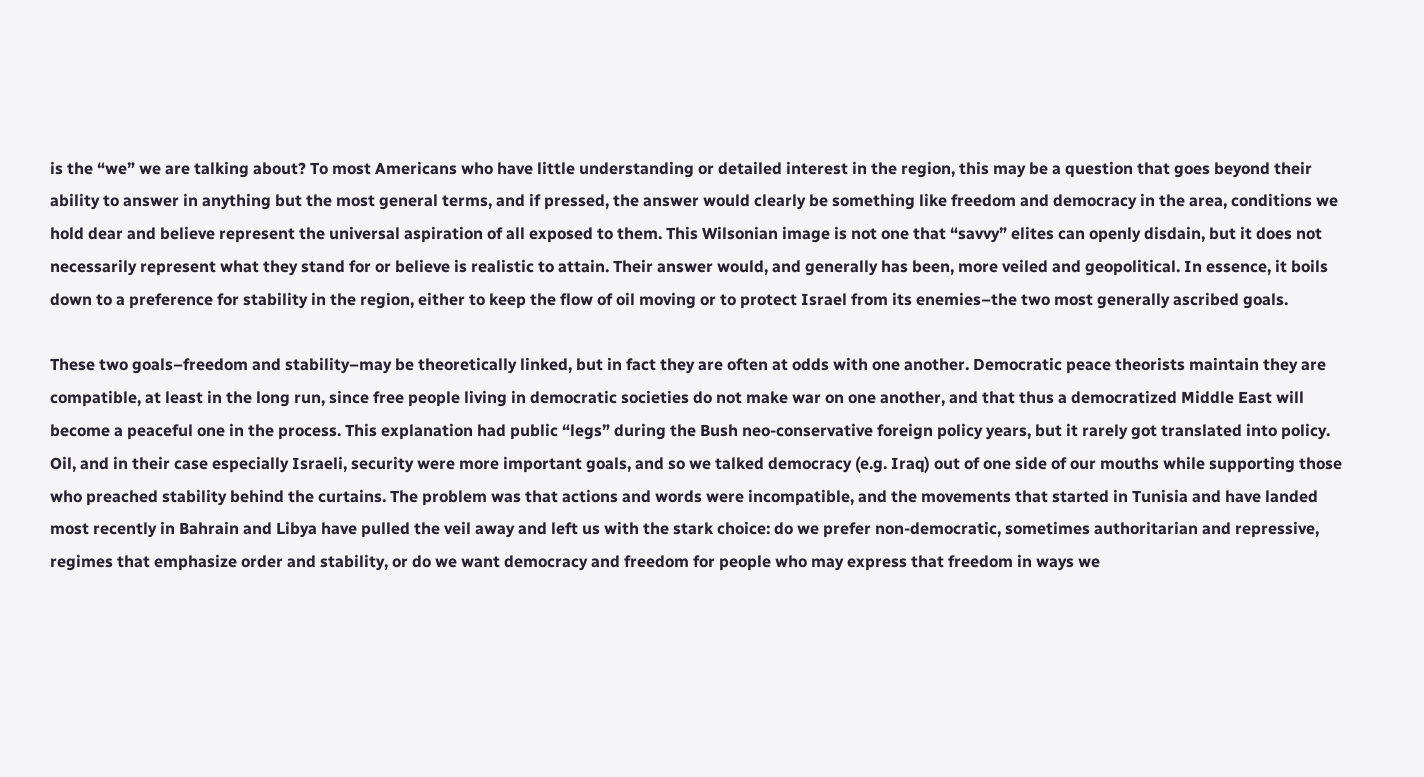is the “we” we are talking about? To most Americans who have little understanding or detailed interest in the region, this may be a question that goes beyond their ability to answer in anything but the most general terms, and if pressed, the answer would clearly be something like freedom and democracy in the area, conditions we hold dear and believe represent the universal aspiration of all exposed to them. This Wilsonian image is not one that “savvy” elites can openly disdain, but it does not necessarily represent what they stand for or believe is realistic to attain. Their answer would, and generally has been, more veiled and geopolitical. In essence, it boils down to a preference for stability in the region, either to keep the flow of oil moving or to protect Israel from its enemies–the two most generally ascribed goals.

These two goals–freedom and stability–may be theoretically linked, but in fact they are often at odds with one another. Democratic peace theorists maintain they are compatible, at least in the long run, since free people living in democratic societies do not make war on one another, and that thus a democratized Middle East will become a peaceful one in the process. This explanation had public “legs” during the Bush neo-conservative foreign policy years, but it rarely got translated into policy. Oil, and in their case especially Israeli, security were more important goals, and so we talked democracy (e.g. Iraq) out of one side of our mouths while supporting those who preached stability behind the curtains. The problem was that actions and words were incompatible, and the movements that started in Tunisia and have landed most recently in Bahrain and Libya have pulled the veil away and left us with the stark choice: do we prefer non-democratic, sometimes authoritarian and repressive, regimes that emphasize order and stability, or do we want democracy and freedom for people who may express that freedom in ways we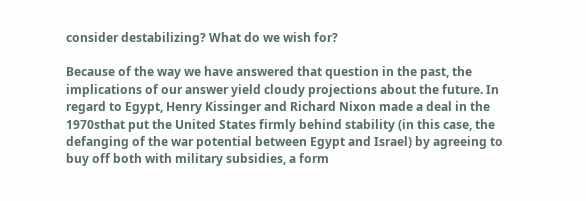consider destabilizing? What do we wish for?

Because of the way we have answered that question in the past, the implications of our answer yield cloudy projections about the future. In regard to Egypt, Henry Kissinger and Richard Nixon made a deal in the 1970sthat put the United States firmly behind stability (in this case, the defanging of the war potential between Egypt and Israel) by agreeing to buy off both with military subsidies, a form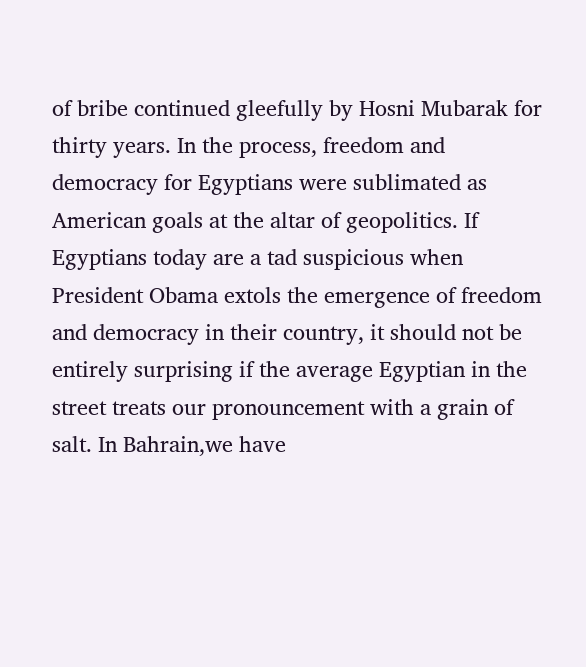of bribe continued gleefully by Hosni Mubarak for thirty years. In the process, freedom and democracy for Egyptians were sublimated as American goals at the altar of geopolitics. If Egyptians today are a tad suspicious when President Obama extols the emergence of freedom and democracy in their country, it should not be entirely surprising if the average Egyptian in the street treats our pronouncement with a grain of salt. In Bahrain,we have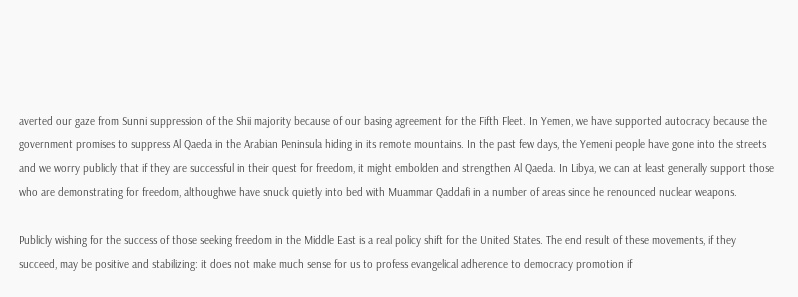averted our gaze from Sunni suppression of the Shii majority because of our basing agreement for the Fifth Fleet. In Yemen, we have supported autocracy because the government promises to suppress Al Qaeda in the Arabian Peninsula hiding in its remote mountains. In the past few days, the Yemeni people have gone into the streets and we worry publicly that if they are successful in their quest for freedom, it might embolden and strengthen Al Qaeda. In Libya, we can at least generally support those who are demonstrating for freedom, althoughwe have snuck quietly into bed with Muammar Qaddafi in a number of areas since he renounced nuclear weapons.

Publicly wishing for the success of those seeking freedom in the Middle East is a real policy shift for the United States. The end result of these movements, if they succeed, may be positive and stabilizing: it does not make much sense for us to profess evangelical adherence to democracy promotion if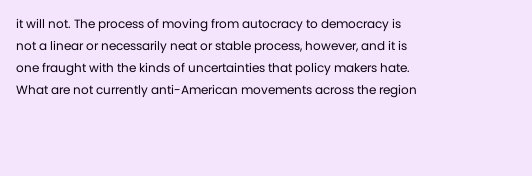it will not. The process of moving from autocracy to democracy is not a linear or necessarily neat or stable process, however, and it is one fraught with the kinds of uncertainties that policy makers hate. What are not currently anti-American movements across the region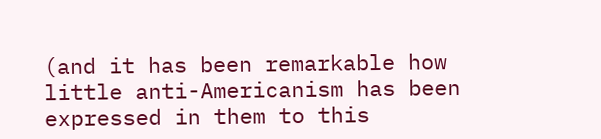(and it has been remarkable how little anti-Americanism has been expressed in them to this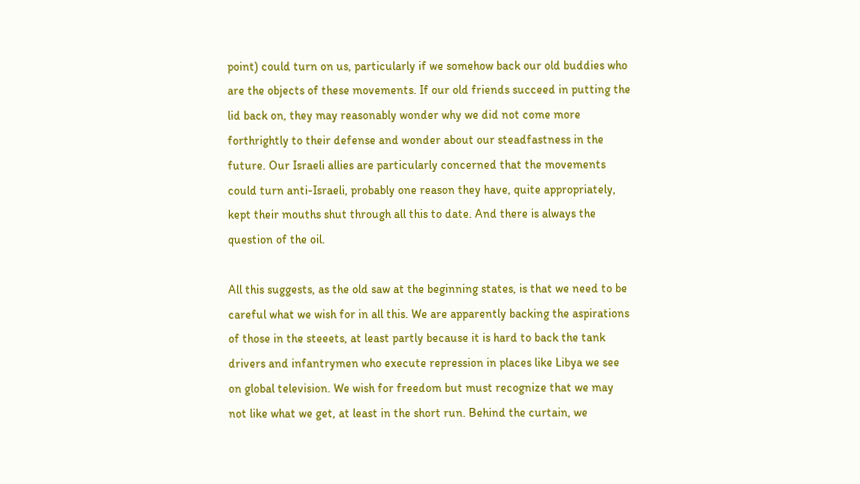point) could turn on us, particularly if we somehow back our old buddies who are the objects of these movements. If our old friends succeed in putting the lid back on, they may reasonably wonder why we did not come more forthrightly to their defense and wonder about our steadfastness in the future. Our Israeli allies are particularly concerned that the movements could turn anti-Israeli, probably one reason they have, quite appropriately, kept their mouths shut through all this to date. And there is always the question of the oil.

All this suggests, as the old saw at the beginning states, is that we need to be careful what we wish for in all this. We are apparently backing the aspirations of those in the steeets, at least partly because it is hard to back the tank drivers and infantrymen who execute repression in places like Libya we see on global television. We wish for freedom but must recognize that we may not like what we get, at least in the short run. Behind the curtain, we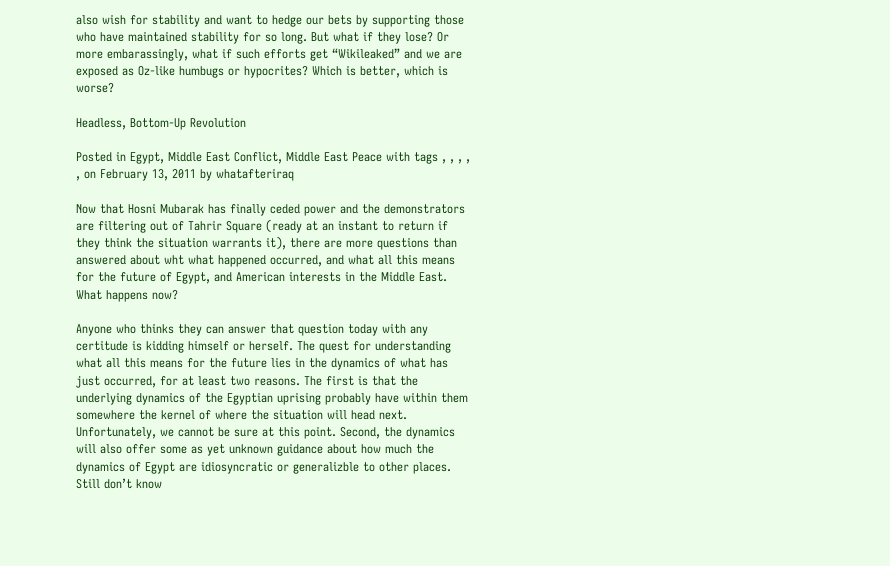also wish for stability and want to hedge our bets by supporting those who have maintained stability for so long. But what if they lose? Or more embarassingly, what if such efforts get “Wikileaked” and we are exposed as Oz-like humbugs or hypocrites? Which is better, which is worse?

Headless, Bottom-Up Revolution

Posted in Egypt, Middle East Conflict, Middle East Peace with tags , , , , , on February 13, 2011 by whatafteriraq

Now that Hosni Mubarak has finally ceded power and the demonstrators are filtering out of Tahrir Square (ready at an instant to return if they think the situation warrants it), there are more questions than answered about wht what happened occurred, and what all this means for the future of Egypt, and American interests in the Middle East. What happens now?

Anyone who thinks they can answer that question today with any certitude is kidding himself or herself. The quest for understanding what all this means for the future lies in the dynamics of what has just occurred, for at least two reasons. The first is that the underlying dynamics of the Egyptian uprising probably have within them somewhere the kernel of where the situation will head next. Unfortunately, we cannot be sure at this point. Second, the dynamics will also offer some as yet unknown guidance about how much the dynamics of Egypt are idiosyncratic or generalizble to other places. Still don’t know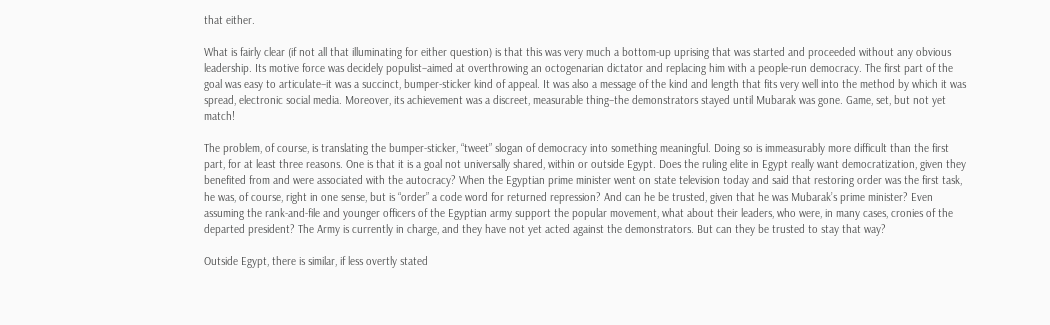that either.

What is fairly clear (if not all that illuminating for either question) is that this was very much a bottom-up uprising that was started and proceeded without any obvious leadership. Its motive force was decidely populist–aimed at overthrowing an octogenarian dictator and replacing him with a people-run democracy. The first part of the goal was easy to articulate–it was a succinct, bumper-sticker kind of appeal. It was also a message of the kind and length that fits very well into the method by which it was spread, electronic social media. Moreover, its achievement was a discreet, measurable thing–the demonstrators stayed until Mubarak was gone. Game, set, but not yet match!

The problem, of course, is translating the bumper-sticker, “tweet” slogan of democracy into something meaningful. Doing so is immeasurably more difficult than the first part, for at least three reasons. One is that it is a goal not universally shared, within or outside Egypt. Does the ruling elite in Egypt really want democratization, given they benefited from and were associated with the autocracy? When the Egyptian prime minister went on state television today and said that restoring order was the first task, he was, of course, right in one sense, but is “order” a code word for returned repression? And can he be trusted, given that he was Mubarak’s prime minister? Even assuming the rank-and-file and younger officers of the Egyptian army support the popular movement, what about their leaders, who were, in many cases, cronies of the departed president? The Army is currently in charge, and they have not yet acted against the demonstrators. But can they be trusted to stay that way?

Outside Egypt, there is similar, if less overtly stated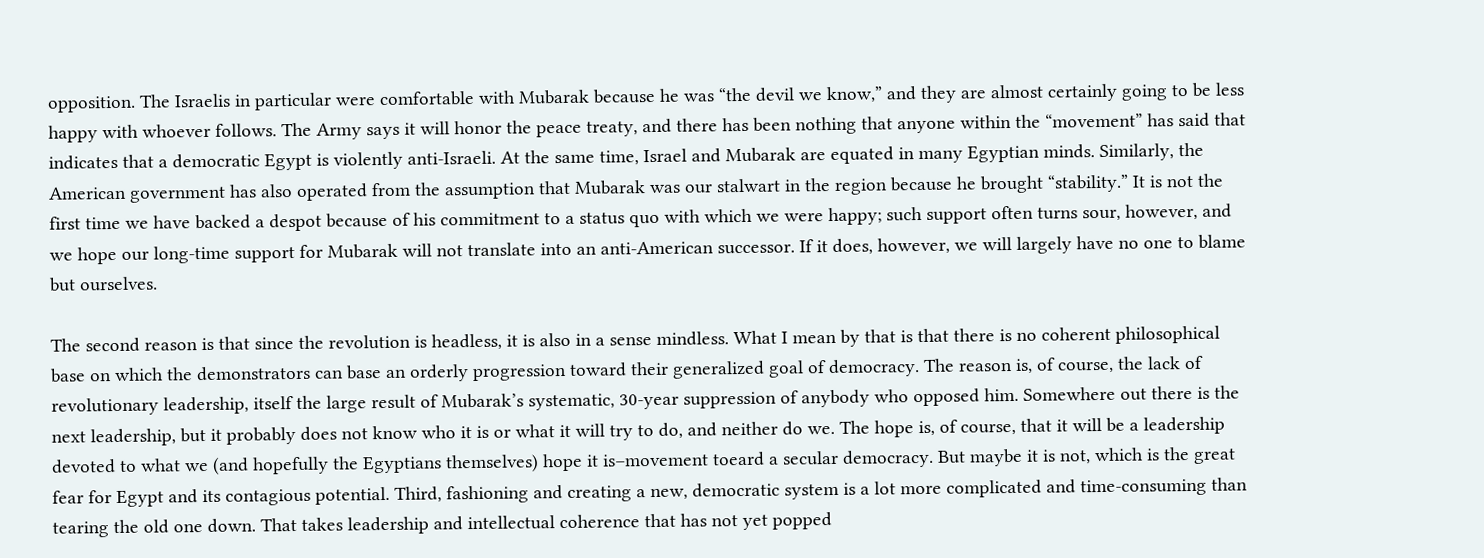opposition. The Israelis in particular were comfortable with Mubarak because he was “the devil we know,” and they are almost certainly going to be less happy with whoever follows. The Army says it will honor the peace treaty, and there has been nothing that anyone within the “movement” has said that indicates that a democratic Egypt is violently anti-Israeli. At the same time, Israel and Mubarak are equated in many Egyptian minds. Similarly, the American government has also operated from the assumption that Mubarak was our stalwart in the region because he brought “stability.” It is not the first time we have backed a despot because of his commitment to a status quo with which we were happy; such support often turns sour, however, and we hope our long-time support for Mubarak will not translate into an anti-American successor. If it does, however, we will largely have no one to blame but ourselves.

The second reason is that since the revolution is headless, it is also in a sense mindless. What I mean by that is that there is no coherent philosophical base on which the demonstrators can base an orderly progression toward their generalized goal of democracy. The reason is, of course, the lack of revolutionary leadership, itself the large result of Mubarak’s systematic, 30-year suppression of anybody who opposed him. Somewhere out there is the next leadership, but it probably does not know who it is or what it will try to do, and neither do we. The hope is, of course, that it will be a leadership devoted to what we (and hopefully the Egyptians themselves) hope it is–movement toeard a secular democracy. But maybe it is not, which is the great fear for Egypt and its contagious potential. Third, fashioning and creating a new, democratic system is a lot more complicated and time-consuming than tearing the old one down. That takes leadership and intellectual coherence that has not yet popped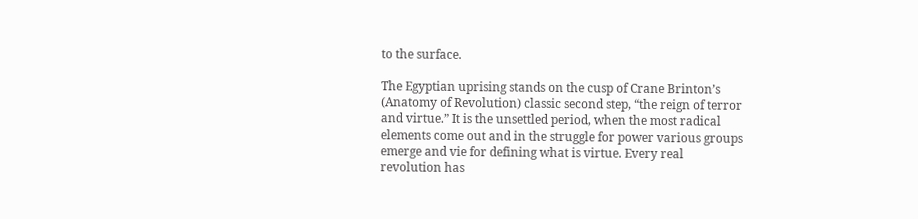to the surface.

The Egyptian uprising stands on the cusp of Crane Brinton’s (Anatomy of Revolution) classic second step, “the reign of terror and virtue.” It is the unsettled period, when the most radical elements come out and in the struggle for power various groups emerge and vie for defining what is virtue. Every real revolution has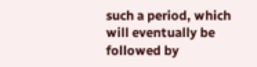such a period, which will eventually be followed by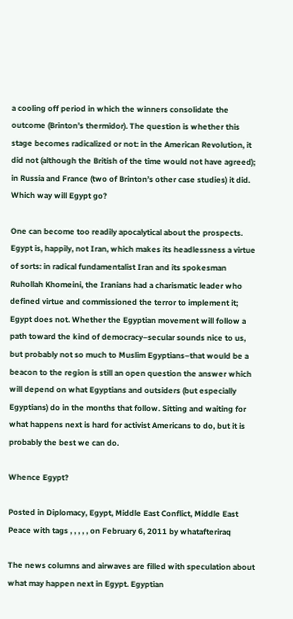a cooling off period in which the winners consolidate the outcome (Brinton’s thermidor). The question is whether this stage becomes radicalized or not: in the American Revolution, it did not (although the British of the time would not have agreed); in Russia and France (two of Brinton’s other case studies) it did. Which way will Egypt go?

One can become too readily apocalytical about the prospects. Egypt is, happily, not Iran, which makes its headlessness a virtue of sorts: in radical fundamentalist Iran and its spokesman Ruhollah Khomeini, the Iranians had a charismatic leader who defined virtue and commissioned the terror to implement it; Egypt does not. Whether the Egyptian movement will follow a path toward the kind of democracy–secular sounds nice to us, but probably not so much to Muslim Egyptians–that would be a beacon to the region is still an open question the answer which will depend on what Egyptians and outsiders (but especially Egyptians) do in the months that follow. Sitting and waiting for what happens next is hard for activist Americans to do, but it is probably the best we can do.

Whence Egypt?

Posted in Diplomacy, Egypt, Middle East Conflict, Middle East Peace with tags , , , , , on February 6, 2011 by whatafteriraq

The news columns and airwaves are filled with speculation about what may happen next in Egypt. Egyptian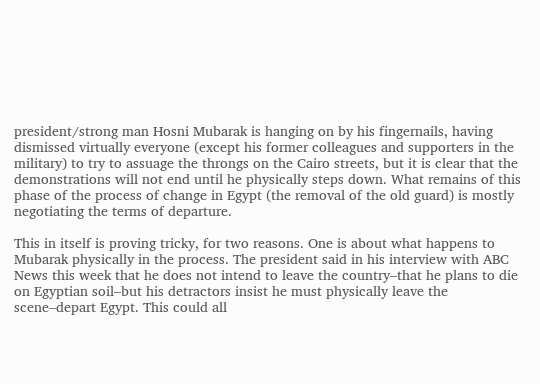president/strong man Hosni Mubarak is hanging on by his fingernails, having dismissed virtually everyone (except his former colleagues and supporters in the military) to try to assuage the throngs on the Cairo streets, but it is clear that the demonstrations will not end until he physically steps down. What remains of this phase of the process of change in Egypt (the removal of the old guard) is mostly negotiating the terms of departure.

This in itself is proving tricky, for two reasons. One is about what happens to Mubarak physically in the process. The president said in his interview with ABC News this week that he does not intend to leave the country–that he plans to die on Egyptian soil–but his detractors insist he must physically leave the scene–depart Egypt. This could all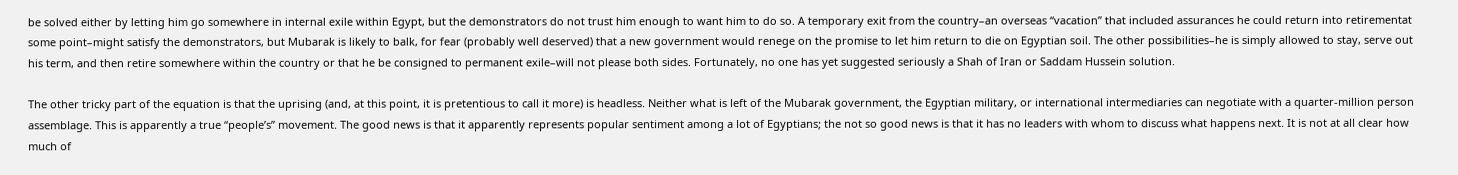be solved either by letting him go somewhere in internal exile within Egypt, but the demonstrators do not trust him enough to want him to do so. A temporary exit from the country–an overseas “vacation” that included assurances he could return into retirementat some point–might satisfy the demonstrators, but Mubarak is likely to balk, for fear (probably well deserved) that a new government would renege on the promise to let him return to die on Egyptian soil. The other possibilities–he is simply allowed to stay, serve out his term, and then retire somewhere within the country or that he be consigned to permanent exile–will not please both sides. Fortunately, no one has yet suggested seriously a Shah of Iran or Saddam Hussein solution.

The other tricky part of the equation is that the uprising (and, at this point, it is pretentious to call it more) is headless. Neither what is left of the Mubarak government, the Egyptian military, or international intermediaries can negotiate with a quarter-million person assemblage. This is apparently a true “people’s” movement. The good news is that it apparently represents popular sentiment among a lot of Egyptians; the not so good news is that it has no leaders with whom to discuss what happens next. It is not at all clear how much of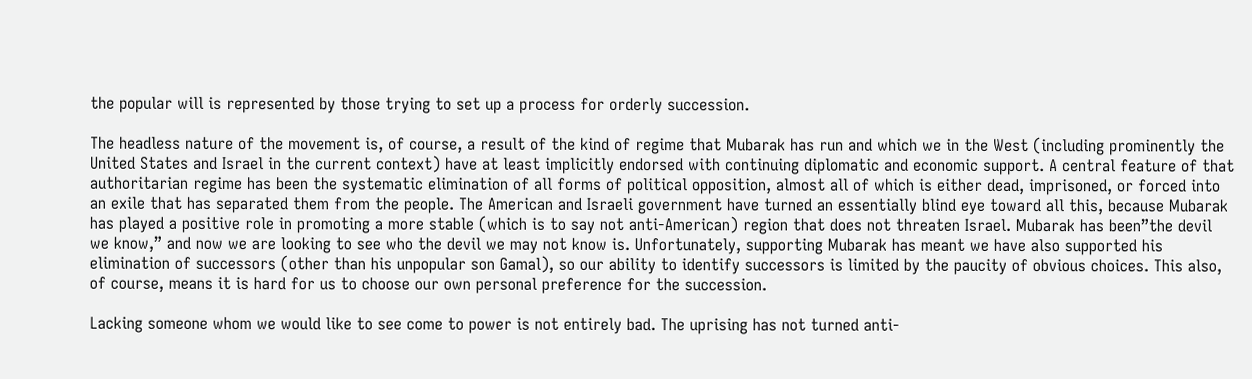the popular will is represented by those trying to set up a process for orderly succession.

The headless nature of the movement is, of course, a result of the kind of regime that Mubarak has run and which we in the West (including prominently the United States and Israel in the current context) have at least implicitly endorsed with continuing diplomatic and economic support. A central feature of that authoritarian regime has been the systematic elimination of all forms of political opposition, almost all of which is either dead, imprisoned, or forced into an exile that has separated them from the people. The American and Israeli government have turned an essentially blind eye toward all this, because Mubarak has played a positive role in promoting a more stable (which is to say not anti-American) region that does not threaten Israel. Mubarak has been”the devil we know,” and now we are looking to see who the devil we may not know is. Unfortunately, supporting Mubarak has meant we have also supported his elimination of successors (other than his unpopular son Gamal), so our ability to identify successors is limited by the paucity of obvious choices. This also, of course, means it is hard for us to choose our own personal preference for the succession.

Lacking someone whom we would like to see come to power is not entirely bad. The uprising has not turned anti-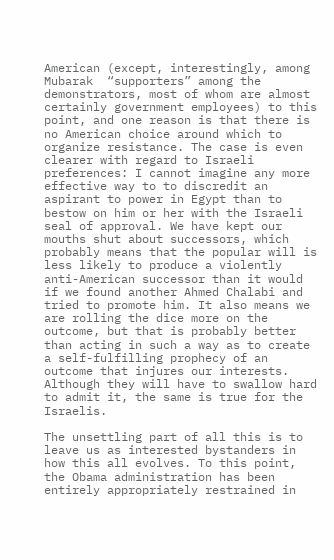American (except, interestingly, among Mubarak  “supporters” among the demonstrators, most of whom are almost certainly government employees) to this point, and one reason is that there is no American choice around which to organize resistance. The case is even clearer with regard to Israeli preferences: I cannot imagine any more effective way to to discredit an aspirant to power in Egypt than to bestow on him or her with the Israeli seal of approval. We have kept our mouths shut about successors, which probably means that the popular will is less likely to produce a violently anti-American successor than it would if we found another Ahmed Chalabi and tried to promote him. It also means we are rolling the dice more on the outcome, but that is probably better than acting in such a way as to create a self-fulfilling prophecy of an outcome that injures our interests. Although they will have to swallow hard to admit it, the same is true for the Israelis.

The unsettling part of all this is to leave us as interested bystanders in how this all evolves. To this point, the Obama administration has been entirely appropriately restrained in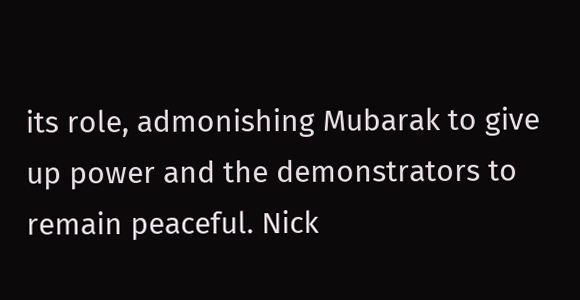its role, admonishing Mubarak to give up power and the demonstrators to remain peaceful. Nick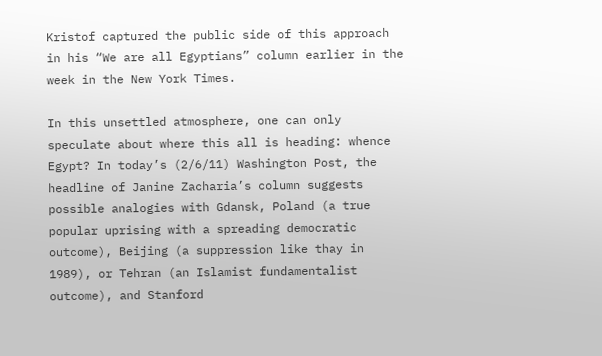Kristof captured the public side of this approach in his “We are all Egyptians” column earlier in the week in the New York Times.

In this unsettled atmosphere, one can only speculate about where this all is heading: whence Egypt? In today’s (2/6/11) Washington Post, the headline of Janine Zacharia’s column suggests possible analogies with Gdansk, Poland (a true popular uprising with a spreading democratic outcome), Beijing (a suppression like thay in 1989), or Tehran (an Islamist fundamentalist outcome), and Stanford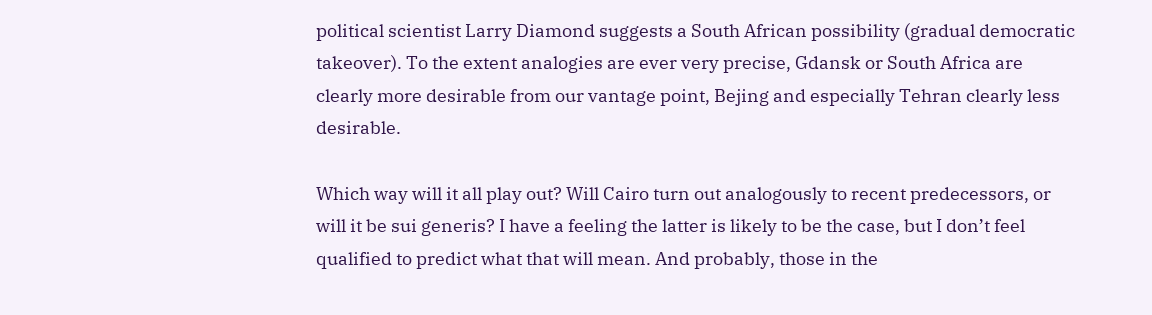political scientist Larry Diamond suggests a South African possibility (gradual democratic takeover). To the extent analogies are ever very precise, Gdansk or South Africa are clearly more desirable from our vantage point, Bejing and especially Tehran clearly less desirable.

Which way will it all play out? Will Cairo turn out analogously to recent predecessors, or will it be sui generis? I have a feeling the latter is likely to be the case, but I don’t feel qualified to predict what that will mean. And probably, those in the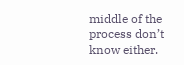middle of the process don’t know either.